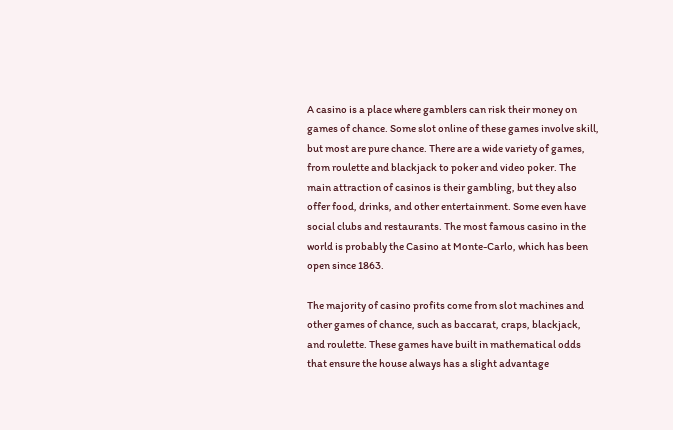A casino is a place where gamblers can risk their money on games of chance. Some slot online of these games involve skill, but most are pure chance. There are a wide variety of games, from roulette and blackjack to poker and video poker. The main attraction of casinos is their gambling, but they also offer food, drinks, and other entertainment. Some even have social clubs and restaurants. The most famous casino in the world is probably the Casino at Monte-Carlo, which has been open since 1863.

The majority of casino profits come from slot machines and other games of chance, such as baccarat, craps, blackjack, and roulette. These games have built in mathematical odds that ensure the house always has a slight advantage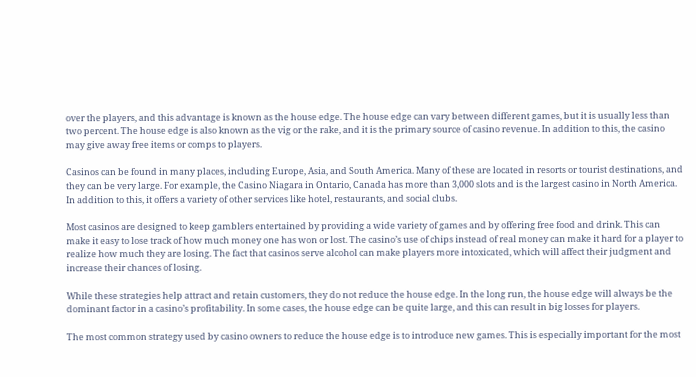over the players, and this advantage is known as the house edge. The house edge can vary between different games, but it is usually less than two percent. The house edge is also known as the vig or the rake, and it is the primary source of casino revenue. In addition to this, the casino may give away free items or comps to players.

Casinos can be found in many places, including Europe, Asia, and South America. Many of these are located in resorts or tourist destinations, and they can be very large. For example, the Casino Niagara in Ontario, Canada has more than 3,000 slots and is the largest casino in North America. In addition to this, it offers a variety of other services like hotel, restaurants, and social clubs.

Most casinos are designed to keep gamblers entertained by providing a wide variety of games and by offering free food and drink. This can make it easy to lose track of how much money one has won or lost. The casino’s use of chips instead of real money can make it hard for a player to realize how much they are losing. The fact that casinos serve alcohol can make players more intoxicated, which will affect their judgment and increase their chances of losing.

While these strategies help attract and retain customers, they do not reduce the house edge. In the long run, the house edge will always be the dominant factor in a casino’s profitability. In some cases, the house edge can be quite large, and this can result in big losses for players.

The most common strategy used by casino owners to reduce the house edge is to introduce new games. This is especially important for the most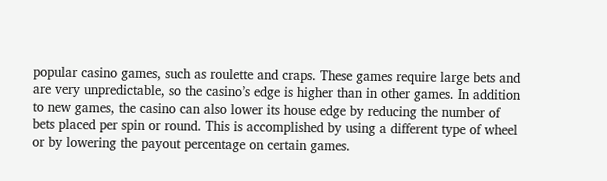popular casino games, such as roulette and craps. These games require large bets and are very unpredictable, so the casino’s edge is higher than in other games. In addition to new games, the casino can also lower its house edge by reducing the number of bets placed per spin or round. This is accomplished by using a different type of wheel or by lowering the payout percentage on certain games.